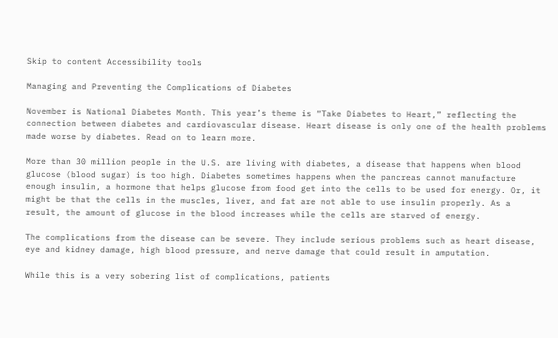Skip to content Accessibility tools

Managing and Preventing the Complications of Diabetes

November is National Diabetes Month. This year’s theme is “Take Diabetes to Heart,” reflecting the connection between diabetes and cardiovascular disease. Heart disease is only one of the health problems made worse by diabetes. Read on to learn more.

More than 30 million people in the U.S. are living with diabetes, a disease that happens when blood glucose (blood sugar) is too high. Diabetes sometimes happens when the pancreas cannot manufacture enough insulin, a hormone that helps glucose from food get into the cells to be used for energy. Or, it might be that the cells in the muscles, liver, and fat are not able to use insulin properly. As a result, the amount of glucose in the blood increases while the cells are starved of energy.

The complications from the disease can be severe. They include serious problems such as heart disease, eye and kidney damage, high blood pressure, and nerve damage that could result in amputation.

While this is a very sobering list of complications, patients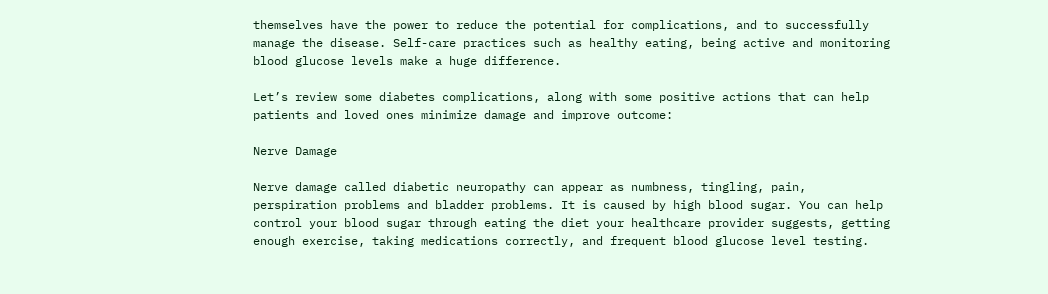themselves have the power to reduce the potential for complications, and to successfully manage the disease. Self-care practices such as healthy eating, being active and monitoring blood glucose levels make a huge difference.

Let’s review some diabetes complications, along with some positive actions that can help patients and loved ones minimize damage and improve outcome:

Nerve Damage

Nerve damage called diabetic neuropathy can appear as numbness, tingling, pain, perspiration problems and bladder problems. It is caused by high blood sugar. You can help control your blood sugar through eating the diet your healthcare provider suggests, getting enough exercise, taking medications correctly, and frequent blood glucose level testing.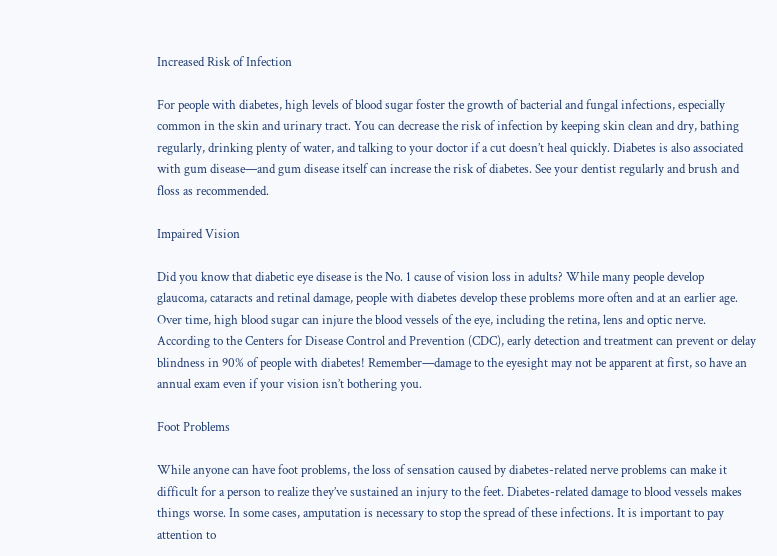Increased Risk of Infection

For people with diabetes, high levels of blood sugar foster the growth of bacterial and fungal infections, especially common in the skin and urinary tract. You can decrease the risk of infection by keeping skin clean and dry, bathing regularly, drinking plenty of water, and talking to your doctor if a cut doesn’t heal quickly. Diabetes is also associated with gum disease—and gum disease itself can increase the risk of diabetes. See your dentist regularly and brush and floss as recommended.

Impaired Vision

Did you know that diabetic eye disease is the No. 1 cause of vision loss in adults? While many people develop glaucoma, cataracts and retinal damage, people with diabetes develop these problems more often and at an earlier age. Over time, high blood sugar can injure the blood vessels of the eye, including the retina, lens and optic nerve. According to the Centers for Disease Control and Prevention (CDC), early detection and treatment can prevent or delay blindness in 90% of people with diabetes! Remember—damage to the eyesight may not be apparent at first, so have an annual exam even if your vision isn’t bothering you.

Foot Problems

While anyone can have foot problems, the loss of sensation caused by diabetes-related nerve problems can make it difficult for a person to realize they’ve sustained an injury to the feet. Diabetes-related damage to blood vessels makes things worse. In some cases, amputation is necessary to stop the spread of these infections. It is important to pay attention to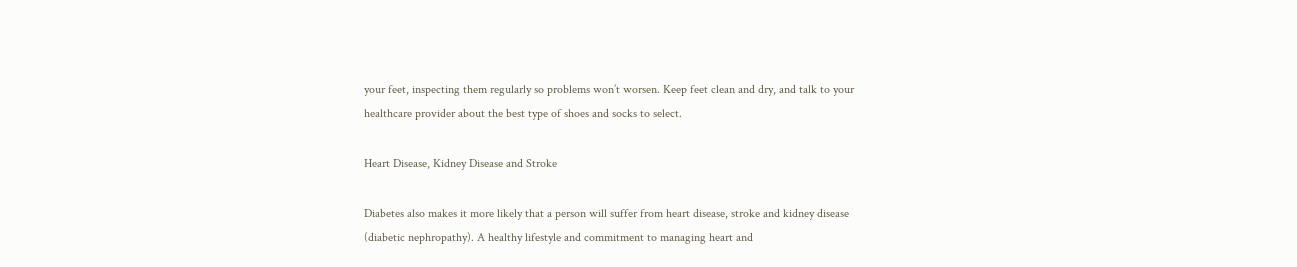your feet, inspecting them regularly so problems won’t worsen. Keep feet clean and dry, and talk to your healthcare provider about the best type of shoes and socks to select.

Heart Disease, Kidney Disease and Stroke

Diabetes also makes it more likely that a person will suffer from heart disease, stroke and kidney disease (diabetic nephropathy). A healthy lifestyle and commitment to managing heart and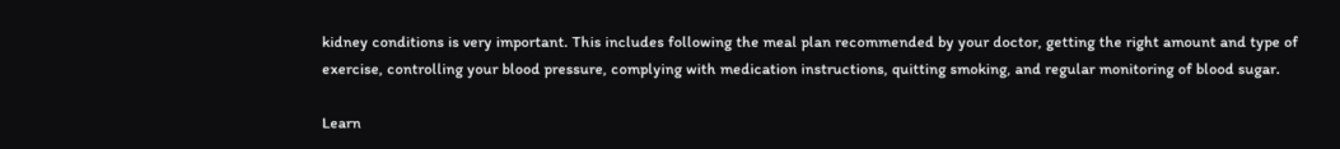kidney conditions is very important. This includes following the meal plan recommended by your doctor, getting the right amount and type of exercise, controlling your blood pressure, complying with medication instructions, quitting smoking, and regular monitoring of blood sugar.

Learn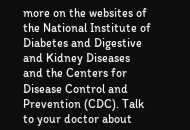more on the websites of the National Institute of Diabetes and Digestive and Kidney Diseases  and the Centers for Disease Control and Prevention (CDC). Talk to your doctor about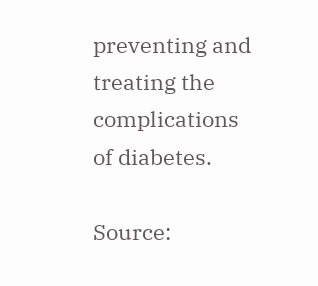preventing and treating the complications of diabetes.

Source: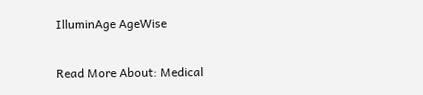IlluminAge AgeWise

Read More About: Medical